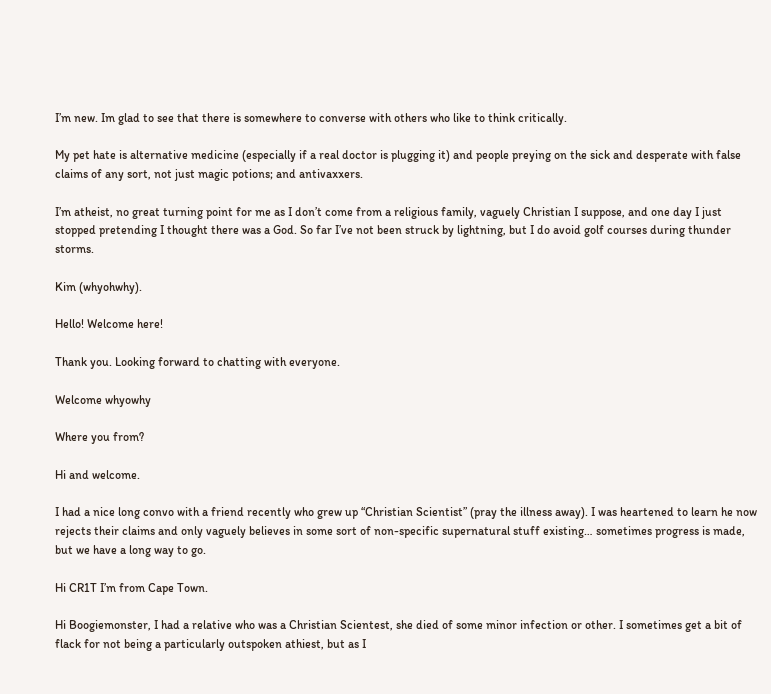I’m new. Im glad to see that there is somewhere to converse with others who like to think critically.

My pet hate is alternative medicine (especially if a real doctor is plugging it) and people preying on the sick and desperate with false claims of any sort, not just magic potions; and antivaxxers.

I’m atheist, no great turning point for me as I don’t come from a religious family, vaguely Christian I suppose, and one day I just stopped pretending I thought there was a God. So far I’ve not been struck by lightning, but I do avoid golf courses during thunder storms.

Kim (whyohwhy).

Hello! Welcome here!

Thank you. Looking forward to chatting with everyone.

Welcome whyowhy

Where you from?

Hi and welcome.

I had a nice long convo with a friend recently who grew up “Christian Scientist” (pray the illness away). I was heartened to learn he now rejects their claims and only vaguely believes in some sort of non-specific supernatural stuff existing… sometimes progress is made, but we have a long way to go.

Hi CR1T I’m from Cape Town.

Hi Boogiemonster, I had a relative who was a Christian Scientest, she died of some minor infection or other. I sometimes get a bit of flack for not being a particularly outspoken athiest, but as I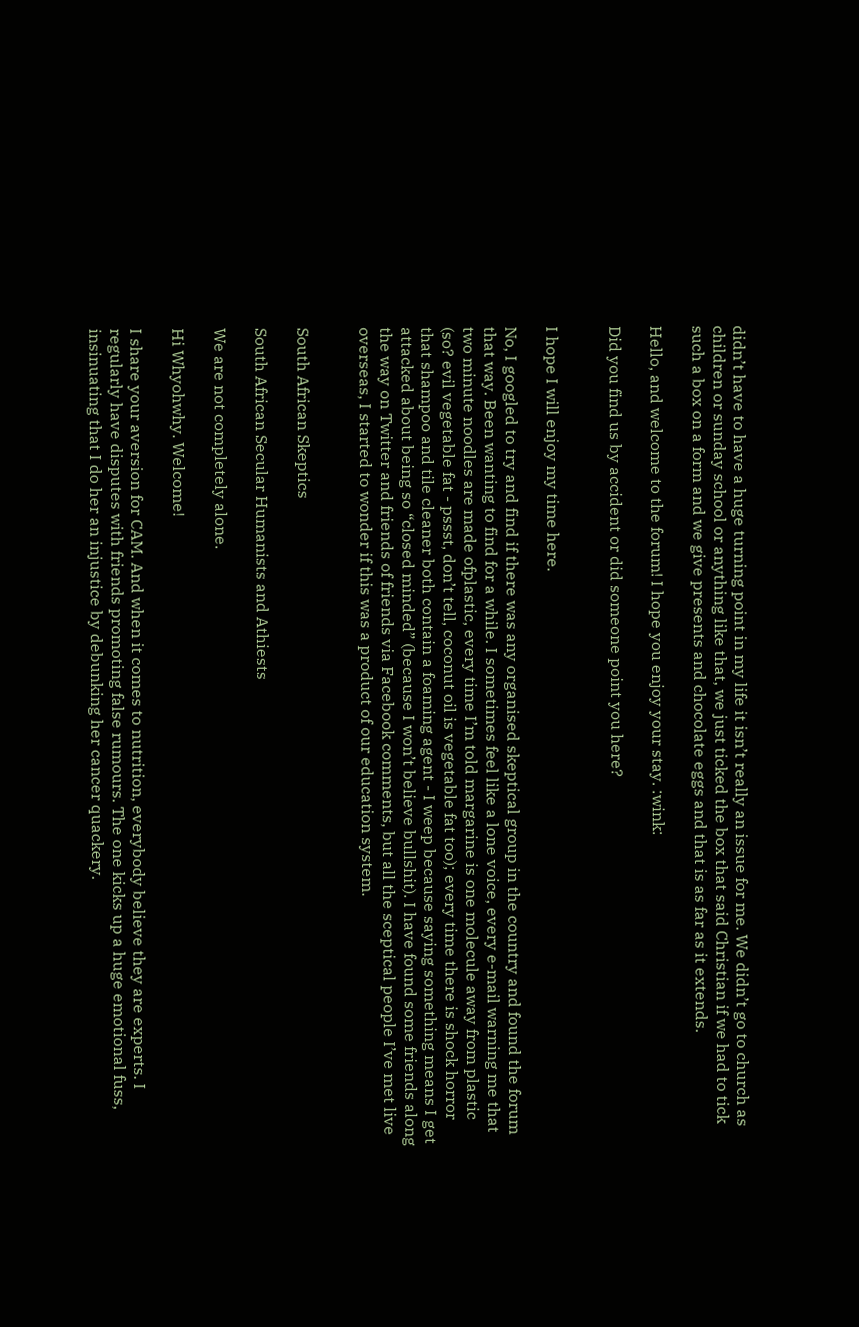didn’t have to have a huge turning point in my life it isn’t really an issue for me. We didn’t go to church as children or sunday school or anything like that, we just ticked the box that said Christian if we had to tick such a box on a form and we give presents and chocolate eggs and that is as far as it extends.

Hello, and welcome to the forum! I hope you enjoy your stay. :wink:

Did you find us by accident or did someone point you here?


I hope I will enjoy my time here.

No, I googled to try and find if there was any organised skeptical group in the country and found the forum that way. Been wanting to find for a while. I sometimes feel like a lone voice, every e-mail warning me that two minute noodles are made ofplastic, every time I’m told margarine is one molecule away from plastic (so? evil vegetable fat - pssst, don’t tell, coconut oil is vegetable fat too); every time there is shock horror that shampoo and tile cleaner both contain a foaming agent - I weep because saying something means I get attacked about being so “closed minded” (because I won’t believe bullshit). I have found some friends along the way on Twitter and friends of friends via Facebook comments, but all the sceptical people I’ve met live overseas, I started to wonder if this was a product of our education system.


South African Skeptics

South African Secular Humanists and Athiests

We are not completely alone.

Hi Whyohwhy. Welcome!

I share your aversion for CAM. And when it comes to nutrition, everybody believe they are experts. I regularly have disputes with friends promoting false rumours. The one kicks up a huge emotional fuss, insinuating that I do her an injustice by debunking her cancer quackery.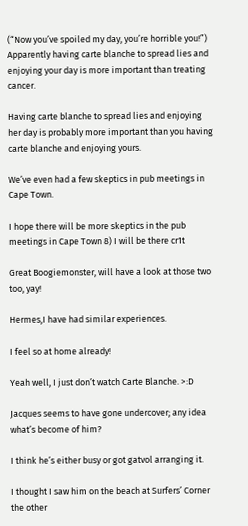(“Now you’ve spoiled my day, you’re horrible you!”) Apparently having carte blanche to spread lies and enjoying your day is more important than treating cancer.

Having carte blanche to spread lies and enjoying her day is probably more important than you having carte blanche and enjoying yours.

We’ve even had a few skeptics in pub meetings in Cape Town.

I hope there will be more skeptics in the pub meetings in Cape Town 8) I will be there cr1t

Great Boogiemonster, will have a look at those two too, yay!

Hermes,I have had similar experiences.

I feel so at home already!

Yeah well, I just don’t watch Carte Blanche. >:D

Jacques seems to have gone undercover; any idea what’s become of him?

I think he’s either busy or got gatvol arranging it.

I thought I saw him on the beach at Surfers’ Corner the other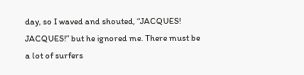day, so I waved and shouted, “JACQUES! JACQUES!” but he ignored me. There must be a lot of surfers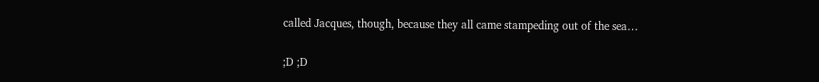called Jacques, though, because they all came stampeding out of the sea…

;D ;D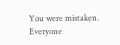You were mistaken. Everyone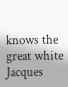knows the great white Jacques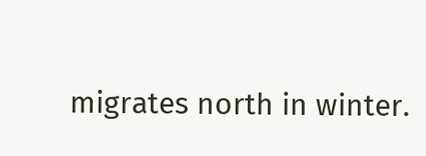migrates north in winter.